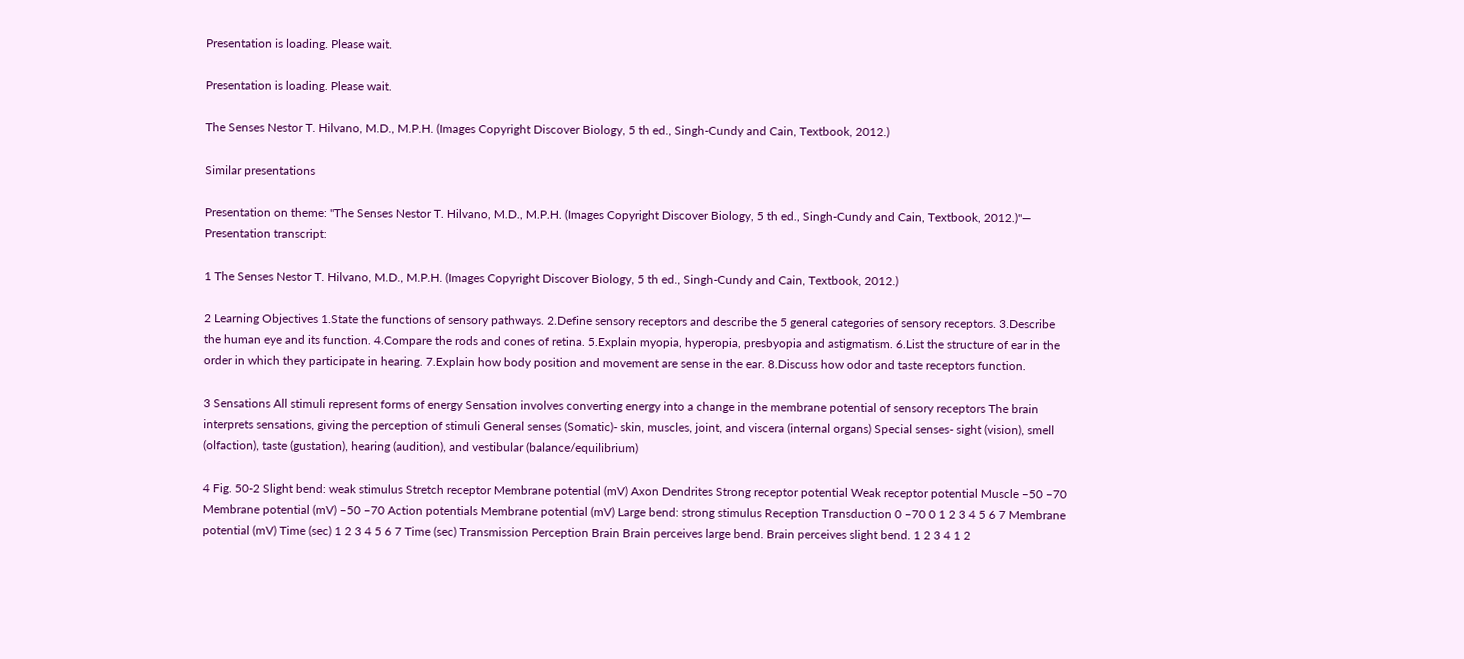Presentation is loading. Please wait.

Presentation is loading. Please wait.

The Senses Nestor T. Hilvano, M.D., M.P.H. (Images Copyright Discover Biology, 5 th ed., Singh-Cundy and Cain, Textbook, 2012.)

Similar presentations

Presentation on theme: "The Senses Nestor T. Hilvano, M.D., M.P.H. (Images Copyright Discover Biology, 5 th ed., Singh-Cundy and Cain, Textbook, 2012.)"— Presentation transcript:

1 The Senses Nestor T. Hilvano, M.D., M.P.H. (Images Copyright Discover Biology, 5 th ed., Singh-Cundy and Cain, Textbook, 2012.)

2 Learning Objectives 1.State the functions of sensory pathways. 2.Define sensory receptors and describe the 5 general categories of sensory receptors. 3.Describe the human eye and its function. 4.Compare the rods and cones of retina. 5.Explain myopia, hyperopia, presbyopia and astigmatism. 6.List the structure of ear in the order in which they participate in hearing. 7.Explain how body position and movement are sense in the ear. 8.Discuss how odor and taste receptors function.

3 Sensations All stimuli represent forms of energy Sensation involves converting energy into a change in the membrane potential of sensory receptors The brain interprets sensations, giving the perception of stimuli General senses (Somatic)- skin, muscles, joint, and viscera (internal organs) Special senses- sight (vision), smell (olfaction), taste (gustation), hearing (audition), and vestibular (balance/equilibrium)

4 Fig. 50-2 Slight bend: weak stimulus Stretch receptor Membrane potential (mV) Axon Dendrites Strong receptor potential Weak receptor potential Muscle –50 –70 Membrane potential (mV) –50 –70 Action potentials Membrane potential (mV) Large bend: strong stimulus Reception Transduction 0 –70 0 1 2 3 4 5 6 7 Membrane potential (mV) Time (sec) 1 2 3 4 5 6 7 Time (sec) Transmission Perception Brain Brain perceives large bend. Brain perceives slight bend. 1 2 3 4 1 2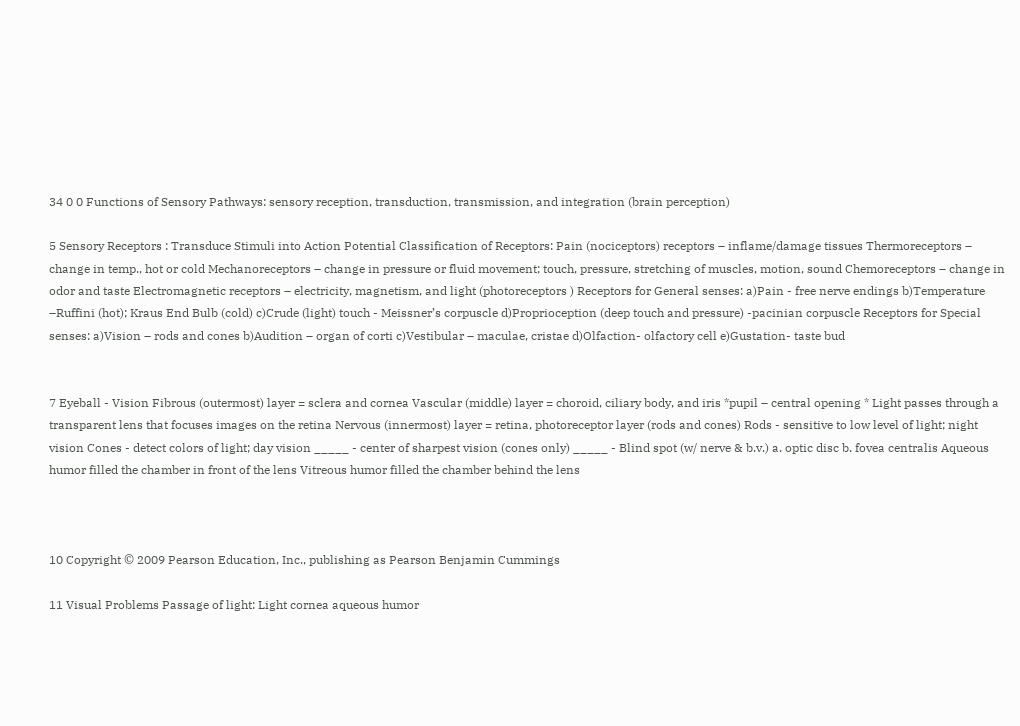34 0 0 Functions of Sensory Pathways: sensory reception, transduction, transmission, and integration (brain perception)

5 Sensory Receptors : Transduce Stimuli into Action Potential Classification of Receptors: Pain (nociceptors) receptors – inflame/damage tissues Thermoreceptors – change in temp., hot or cold Mechanoreceptors – change in pressure or fluid movement; touch, pressure, stretching of muscles, motion, sound Chemoreceptors – change in odor and taste Electromagnetic receptors – electricity, magnetism, and light (photoreceptors ) Receptors for General senses: a)Pain - free nerve endings b)Temperature –Ruffini (hot); Kraus End Bulb (cold) c)Crude (light) touch - Meissner’s corpuscle d)Proprioception (deep touch and pressure) -pacinian corpuscle Receptors for Special senses: a)Vision – rods and cones b)Audition – organ of corti c)Vestibular – maculae, cristae d)Olfaction- olfactory cell e)Gustation- taste bud


7 Eyeball - Vision Fibrous (outermost) layer = sclera and cornea Vascular (middle) layer = choroid, ciliary body, and iris *pupil – central opening * Light passes through a transparent lens that focuses images on the retina Nervous (innermost) layer = retina, photoreceptor layer (rods and cones) Rods - sensitive to low level of light; night vision Cones - detect colors of light; day vision _____ - center of sharpest vision (cones only) _____ - Blind spot (w/ nerve & b.v.) a. optic disc b. fovea centralis Aqueous humor filled the chamber in front of the lens Vitreous humor filled the chamber behind the lens



10 Copyright © 2009 Pearson Education, Inc., publishing as Pearson Benjamin Cummings

11 Visual Problems Passage of light: Light cornea aqueous humor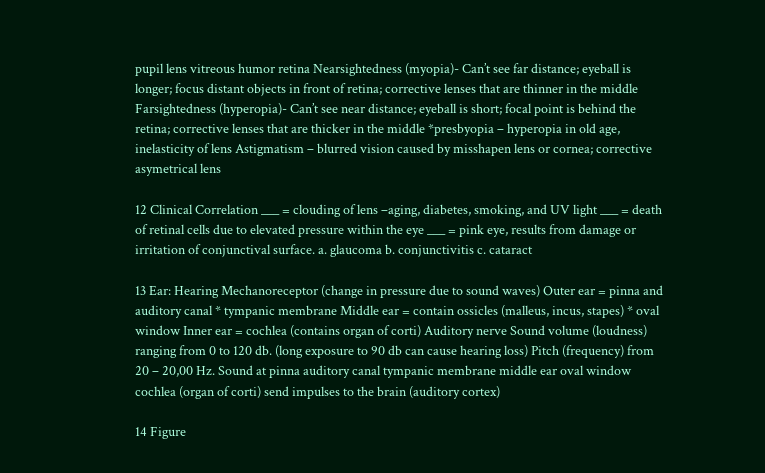pupil lens vitreous humor retina Nearsightedness (myopia)- Can’t see far distance; eyeball is longer; focus distant objects in front of retina; corrective lenses that are thinner in the middle Farsightedness (hyperopia)- Can’t see near distance; eyeball is short; focal point is behind the retina; corrective lenses that are thicker in the middle *presbyopia – hyperopia in old age, inelasticity of lens Astigmatism – blurred vision caused by misshapen lens or cornea; corrective asymetrical lens

12 Clinical Correlation ___ = clouding of lens –aging, diabetes, smoking, and UV light ___ = death of retinal cells due to elevated pressure within the eye ___ = pink eye, results from damage or irritation of conjunctival surface. a. glaucoma b. conjunctivitis c. cataract

13 Ear: Hearing Mechanoreceptor (change in pressure due to sound waves) Outer ear = pinna and auditory canal * tympanic membrane Middle ear = contain ossicles (malleus, incus, stapes) * oval window Inner ear = cochlea (contains organ of corti) Auditory nerve Sound volume (loudness) ranging from 0 to 120 db. (long exposure to 90 db can cause hearing loss) Pitch (frequency) from 20 – 20,00 Hz. Sound at pinna auditory canal tympanic membrane middle ear oval window cochlea (organ of corti) send impulses to the brain (auditory cortex)

14 Figure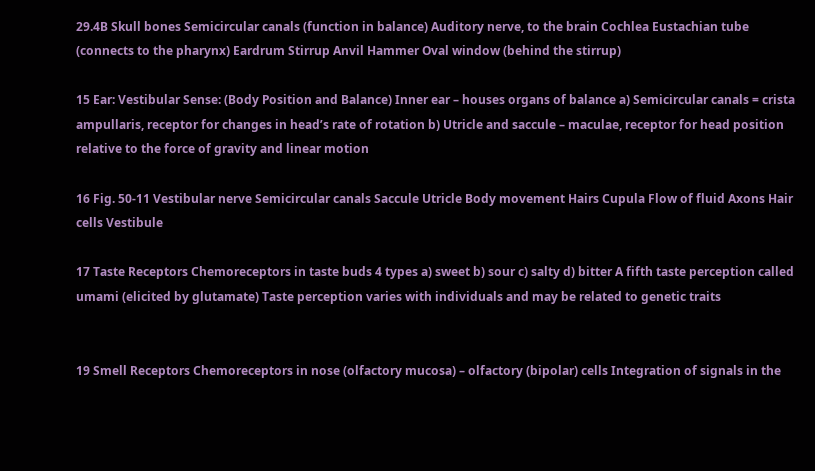29.4B Skull bones Semicircular canals (function in balance) Auditory nerve, to the brain Cochlea Eustachian tube (connects to the pharynx) Eardrum Stirrup Anvil Hammer Oval window (behind the stirrup)

15 Ear: Vestibular Sense: (Body Position and Balance) Inner ear – houses organs of balance a) Semicircular canals = crista ampullaris, receptor for changes in head’s rate of rotation b) Utricle and saccule – maculae, receptor for head position relative to the force of gravity and linear motion

16 Fig. 50-11 Vestibular nerve Semicircular canals Saccule Utricle Body movement Hairs Cupula Flow of fluid Axons Hair cells Vestibule

17 Taste Receptors Chemoreceptors in taste buds 4 types a) sweet b) sour c) salty d) bitter A fifth taste perception called umami (elicited by glutamate) Taste perception varies with individuals and may be related to genetic traits


19 Smell Receptors Chemoreceptors in nose (olfactory mucosa) – olfactory (bipolar) cells Integration of signals in the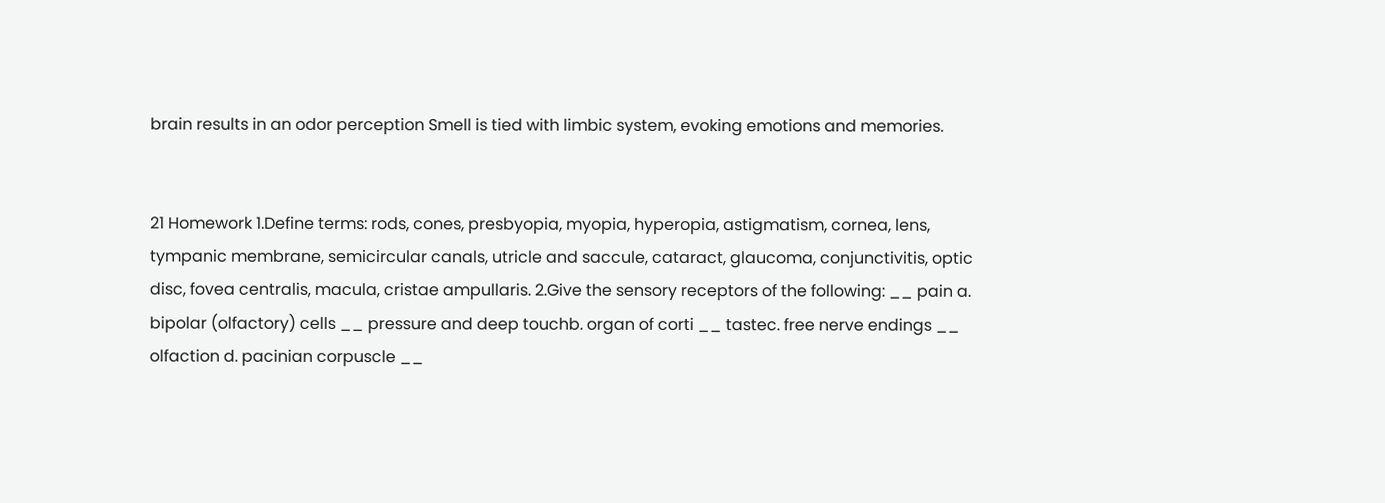brain results in an odor perception Smell is tied with limbic system, evoking emotions and memories.


21 Homework 1.Define terms: rods, cones, presbyopia, myopia, hyperopia, astigmatism, cornea, lens, tympanic membrane, semicircular canals, utricle and saccule, cataract, glaucoma, conjunctivitis, optic disc, fovea centralis, macula, cristae ampullaris. 2.Give the sensory receptors of the following: __ pain a. bipolar (olfactory) cells __ pressure and deep touchb. organ of corti __ tastec. free nerve endings __ olfaction d. pacinian corpuscle __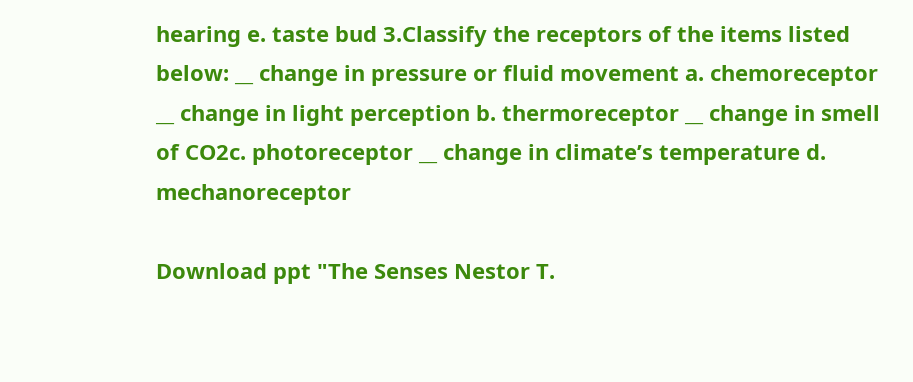hearing e. taste bud 3.Classify the receptors of the items listed below: __ change in pressure or fluid movement a. chemoreceptor __ change in light perception b. thermoreceptor __ change in smell of CO2c. photoreceptor __ change in climate’s temperature d. mechanoreceptor

Download ppt "The Senses Nestor T.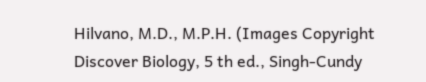Hilvano, M.D., M.P.H. (Images Copyright Discover Biology, 5 th ed., Singh-Cundy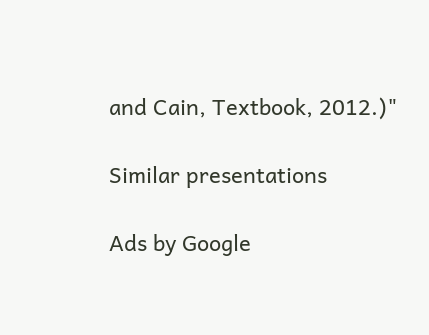and Cain, Textbook, 2012.)"

Similar presentations

Ads by Google